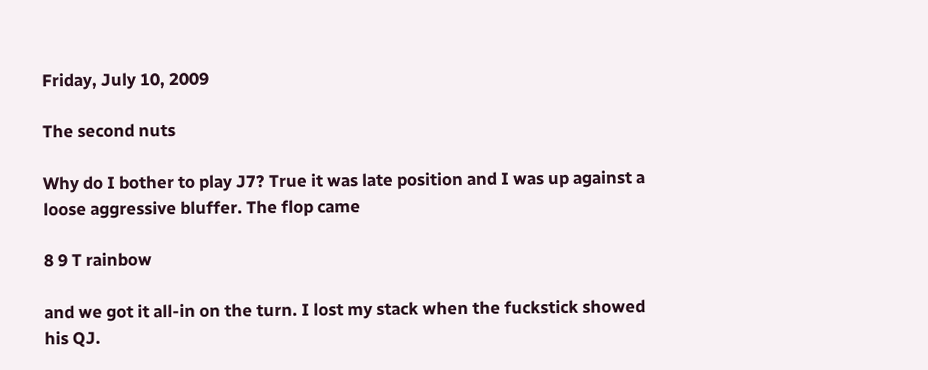Friday, July 10, 2009

The second nuts

Why do I bother to play J7? True it was late position and I was up against a loose aggressive bluffer. The flop came

8 9 T rainbow

and we got it all-in on the turn. I lost my stack when the fuckstick showed his QJ.